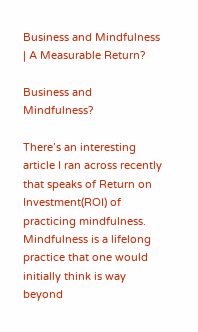Business and Mindfulness | A Measurable Return?

Business and Mindfulness?

There’s an interesting article I ran across recently that speaks of Return on Investment(ROI) of practicing mindfulness.  Mindfulness is a lifelong practice that one would initially think is way beyond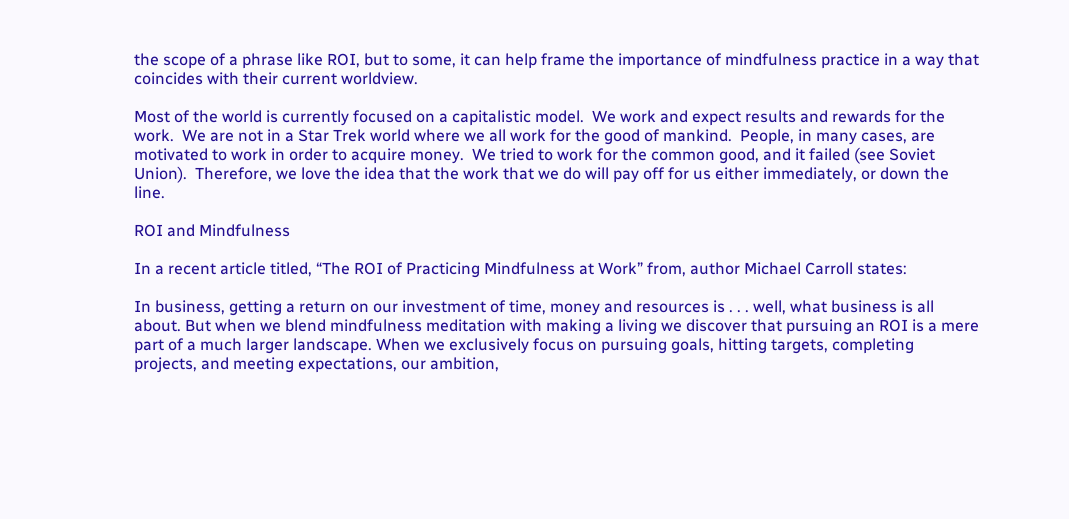the scope of a phrase like ROI, but to some, it can help frame the importance of mindfulness practice in a way that coincides with their current worldview.

Most of the world is currently focused on a capitalistic model.  We work and expect results and rewards for the work.  We are not in a Star Trek world where we all work for the good of mankind.  People, in many cases, are motivated to work in order to acquire money.  We tried to work for the common good, and it failed (see Soviet Union).  Therefore, we love the idea that the work that we do will pay off for us either immediately, or down the line.

ROI and Mindfulness

In a recent article titled, “The ROI of Practicing Mindfulness at Work” from, author Michael Carroll states:

In business, getting a return on our investment of time, money and resources is . . . well, what business is all about. But when we blend mindfulness meditation with making a living we discover that pursuing an ROI is a mere part of a much larger landscape. When we exclusively focus on pursuing goals, hitting targets, completing projects, and meeting expectations, our ambition,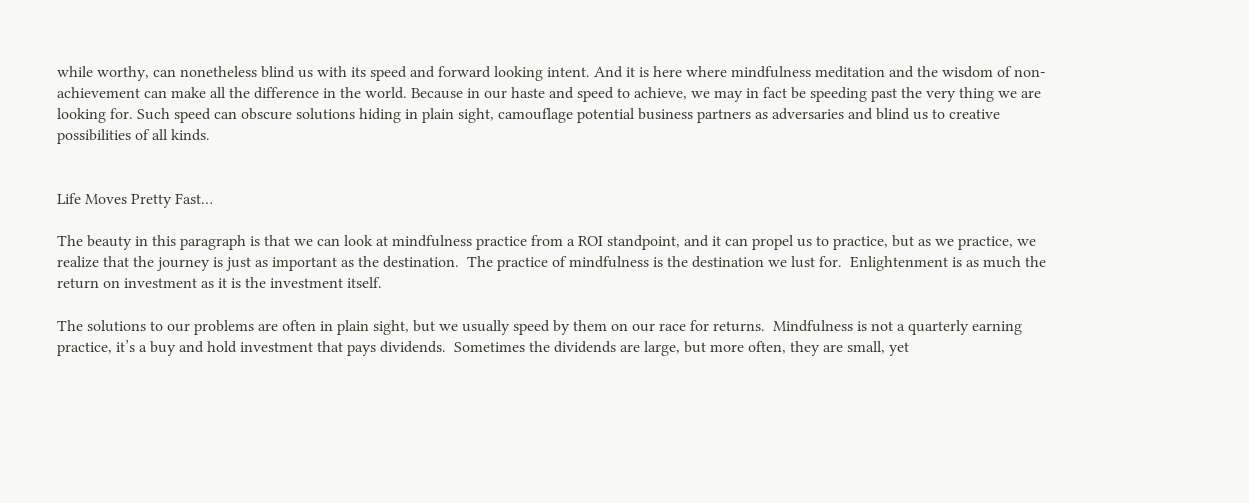while worthy, can nonetheless blind us with its speed and forward looking intent. And it is here where mindfulness meditation and the wisdom of non-achievement can make all the difference in the world. Because in our haste and speed to achieve, we may in fact be speeding past the very thing we are looking for. Such speed can obscure solutions hiding in plain sight, camouflage potential business partners as adversaries and blind us to creative possibilities of all kinds.


Life Moves Pretty Fast…

The beauty in this paragraph is that we can look at mindfulness practice from a ROI standpoint, and it can propel us to practice, but as we practice, we realize that the journey is just as important as the destination.  The practice of mindfulness is the destination we lust for.  Enlightenment is as much the return on investment as it is the investment itself.

The solutions to our problems are often in plain sight, but we usually speed by them on our race for returns.  Mindfulness is not a quarterly earning practice, it’s a buy and hold investment that pays dividends.  Sometimes the dividends are large, but more often, they are small, yet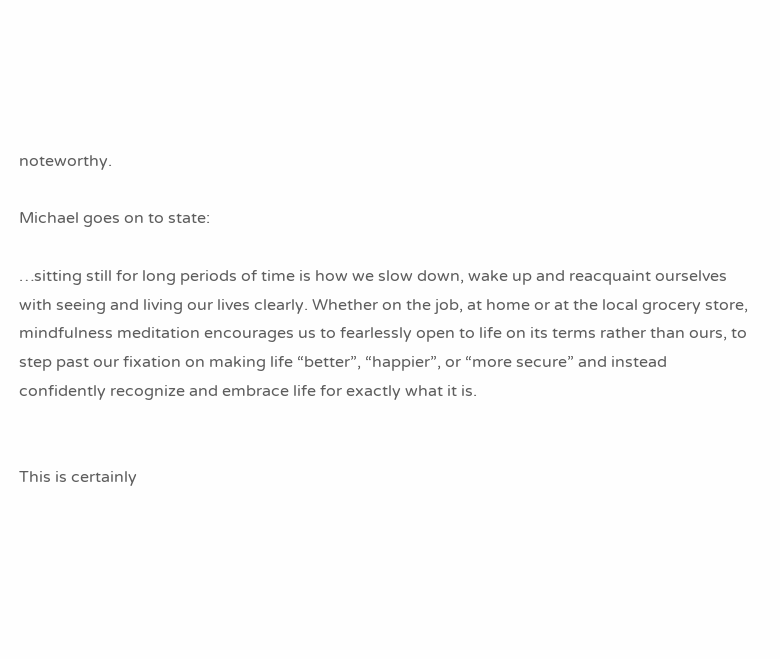noteworthy.

Michael goes on to state:

…sitting still for long periods of time is how we slow down, wake up and reacquaint ourselves with seeing and living our lives clearly. Whether on the job, at home or at the local grocery store, mindfulness meditation encourages us to fearlessly open to life on its terms rather than ours, to step past our fixation on making life “better”, “happier”, or “more secure” and instead confidently recognize and embrace life for exactly what it is.


This is certainly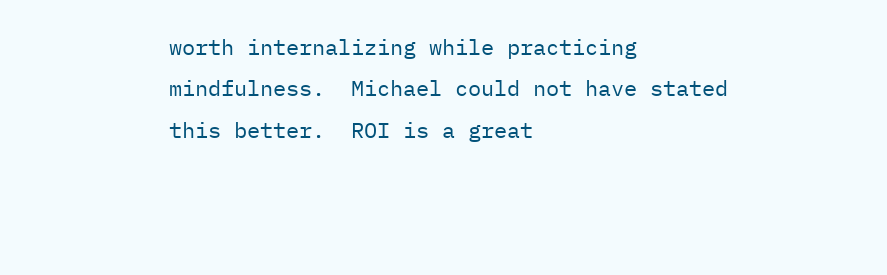worth internalizing while practicing mindfulness.  Michael could not have stated this better.  ROI is a great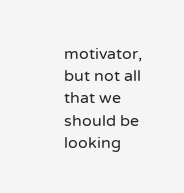motivator, but not all that we should be looking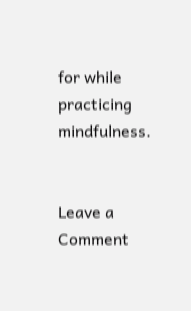for while practicing mindfulness.


Leave a Comment